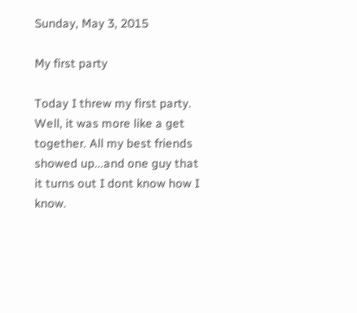Sunday, May 3, 2015

My first party

Today I threw my first party. Well, it was more like a get together. All my best friends showed up...and one guy that it turns out I dont know how I know.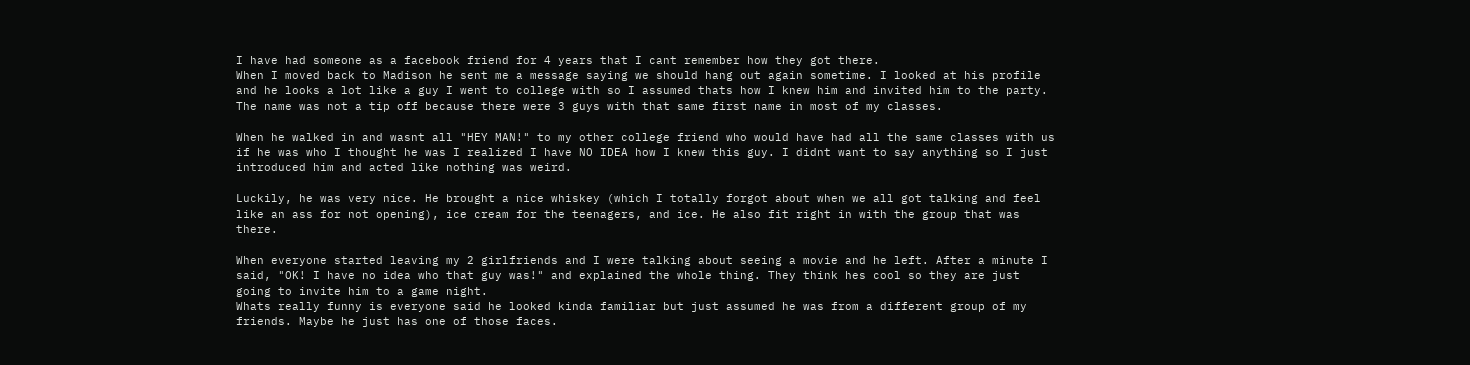I have had someone as a facebook friend for 4 years that I cant remember how they got there.
When I moved back to Madison he sent me a message saying we should hang out again sometime. I looked at his profile and he looks a lot like a guy I went to college with so I assumed thats how I knew him and invited him to the party. The name was not a tip off because there were 3 guys with that same first name in most of my classes.

When he walked in and wasnt all "HEY MAN!" to my other college friend who would have had all the same classes with us if he was who I thought he was I realized I have NO IDEA how I knew this guy. I didnt want to say anything so I just introduced him and acted like nothing was weird.

Luckily, he was very nice. He brought a nice whiskey (which I totally forgot about when we all got talking and feel like an ass for not opening), ice cream for the teenagers, and ice. He also fit right in with the group that was there.

When everyone started leaving my 2 girlfriends and I were talking about seeing a movie and he left. After a minute I said, "OK! I have no idea who that guy was!" and explained the whole thing. They think hes cool so they are just going to invite him to a game night.
Whats really funny is everyone said he looked kinda familiar but just assumed he was from a different group of my friends. Maybe he just has one of those faces.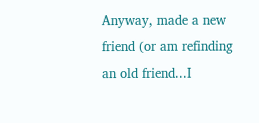Anyway, made a new friend (or am refinding an old friend...I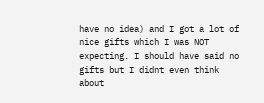have no idea) and I got a lot of nice gifts which I was NOT expecting. I should have said no gifts but I didnt even think about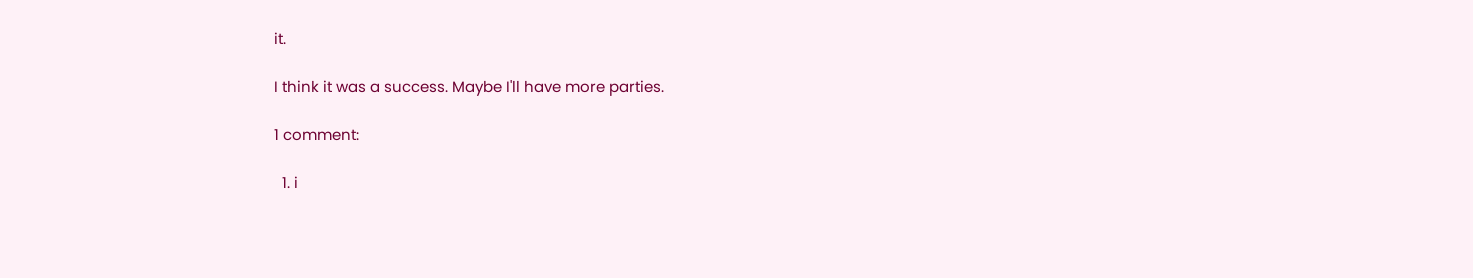it.

I think it was a success. Maybe I'll have more parties.

1 comment:

  1. i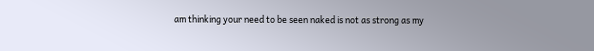am thinking your need to be seen naked is not as strong as my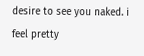desire to see you naked. i feel pretty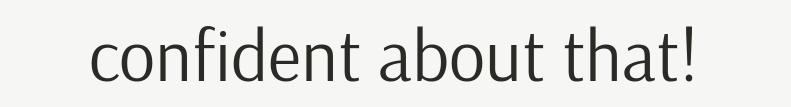confident about that!